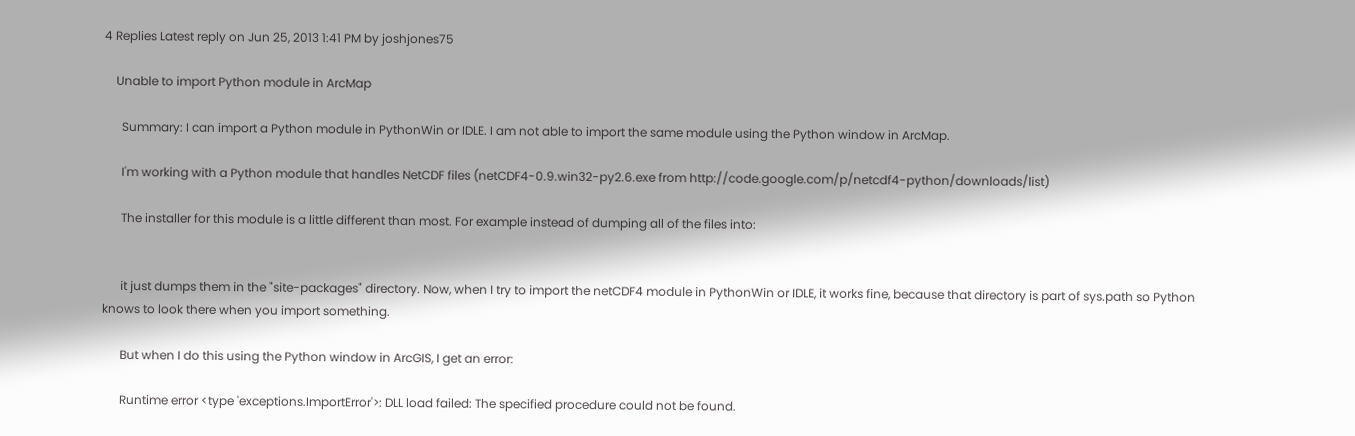4 Replies Latest reply on Jun 25, 2013 1:41 PM by joshjones75

    Unable to import Python module in ArcMap

      Summary: I can import a Python module in PythonWin or IDLE. I am not able to import the same module using the Python window in ArcMap.

      I'm working with a Python module that handles NetCDF files (netCDF4-0.9.win32-py2.6.exe from http://code.google.com/p/netcdf4-python/downloads/list)

      The installer for this module is a little different than most. For example instead of dumping all of the files into:


      it just dumps them in the "site-packages" directory. Now, when I try to import the netCDF4 module in PythonWin or IDLE, it works fine, because that directory is part of sys.path so Python knows to look there when you import something.

      But when I do this using the Python window in ArcGIS, I get an error:

      Runtime error <type 'exceptions.ImportError'>: DLL load failed: The specified procedure could not be found.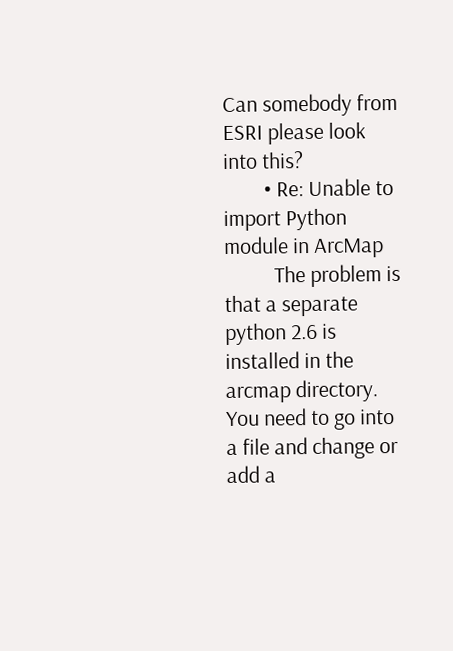Can somebody from ESRI please look into this?
        • Re: Unable to import Python module in ArcMap
          The problem is that a separate python 2.6 is installed in the arcmap directory. You need to go into a file and change or add a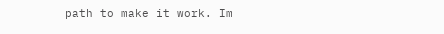path to make it work. Im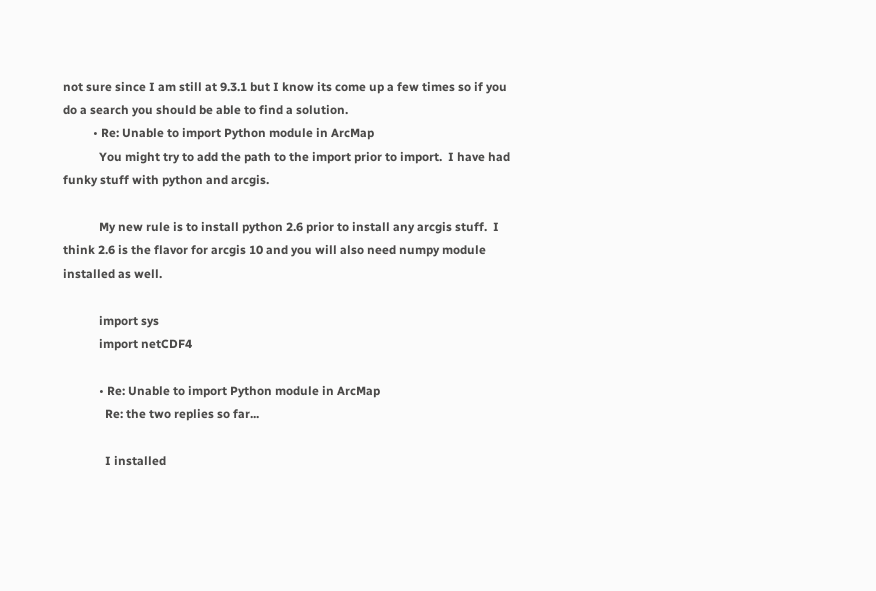not sure since I am still at 9.3.1 but I know its come up a few times so if you do a search you should be able to find a solution.
          • Re: Unable to import Python module in ArcMap
            You might try to add the path to the import prior to import.  I have had funky stuff with python and arcgis.

            My new rule is to install python 2.6 prior to install any arcgis stuff.  I think 2.6 is the flavor for arcgis 10 and you will also need numpy module installed as well.

            import sys
            import netCDF4

            • Re: Unable to import Python module in ArcMap
              Re: the two replies so far...

              I installed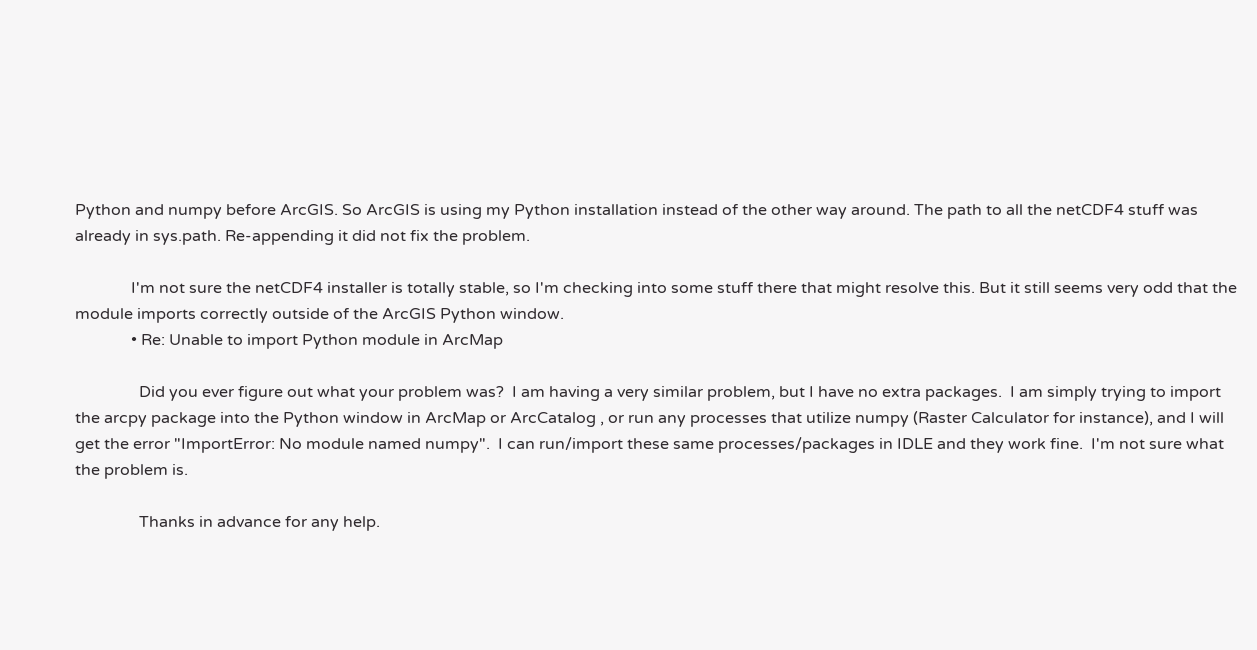Python and numpy before ArcGIS. So ArcGIS is using my Python installation instead of the other way around. The path to all the netCDF4 stuff was already in sys.path. Re-appending it did not fix the problem.

              I'm not sure the netCDF4 installer is totally stable, so I'm checking into some stuff there that might resolve this. But it still seems very odd that the module imports correctly outside of the ArcGIS Python window.
              • Re: Unable to import Python module in ArcMap

                Did you ever figure out what your problem was?  I am having a very similar problem, but I have no extra packages.  I am simply trying to import the arcpy package into the Python window in ArcMap or ArcCatalog , or run any processes that utilize numpy (Raster Calculator for instance), and I will get the error "ImportError: No module named numpy".  I can run/import these same processes/packages in IDLE and they work fine.  I'm not sure what the problem is.

                Thanks in advance for any help.